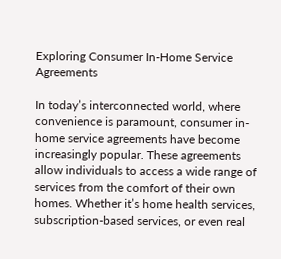Exploring Consumer In-Home Service Agreements

In today’s interconnected world, where convenience is paramount, consumer in-home service agreements have become increasingly popular. These agreements allow individuals to access a wide range of services from the comfort of their own homes. Whether it’s home health services, subscription-based services, or even real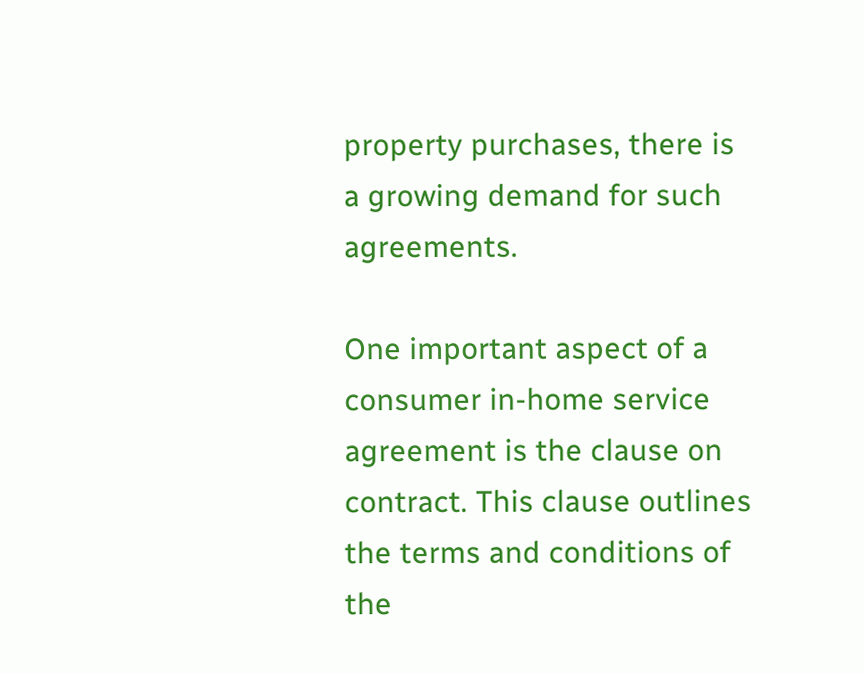property purchases, there is a growing demand for such agreements.

One important aspect of a consumer in-home service agreement is the clause on contract. This clause outlines the terms and conditions of the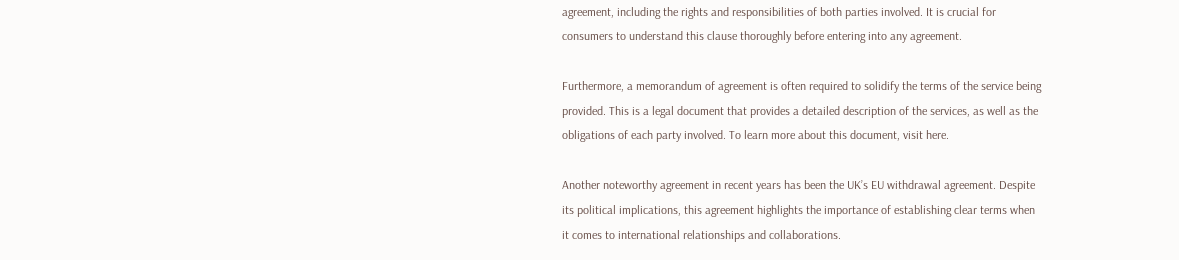agreement, including the rights and responsibilities of both parties involved. It is crucial for consumers to understand this clause thoroughly before entering into any agreement.

Furthermore, a memorandum of agreement is often required to solidify the terms of the service being provided. This is a legal document that provides a detailed description of the services, as well as the obligations of each party involved. To learn more about this document, visit here.

Another noteworthy agreement in recent years has been the UK’s EU withdrawal agreement. Despite its political implications, this agreement highlights the importance of establishing clear terms when it comes to international relationships and collaborations.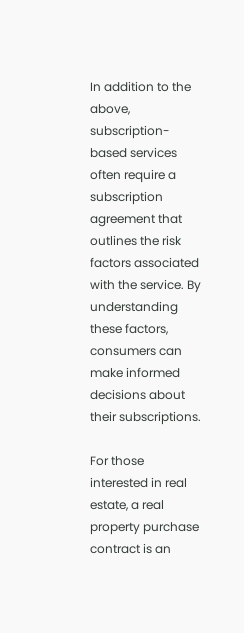In addition to the above, subscription-based services often require a subscription agreement that outlines the risk factors associated with the service. By understanding these factors, consumers can make informed decisions about their subscriptions.

For those interested in real estate, a real property purchase contract is an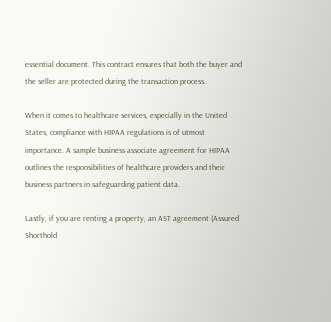essential document. This contract ensures that both the buyer and the seller are protected during the transaction process.

When it comes to healthcare services, especially in the United States, compliance with HIPAA regulations is of utmost importance. A sample business associate agreement for HIPAA outlines the responsibilities of healthcare providers and their business partners in safeguarding patient data.

Lastly, if you are renting a property, an AST agreement (Assured Shorthold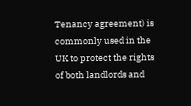Tenancy agreement) is commonly used in the UK to protect the rights of both landlords and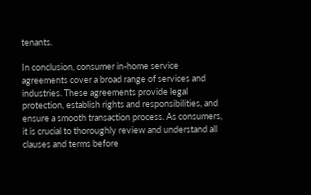tenants.

In conclusion, consumer in-home service agreements cover a broad range of services and industries. These agreements provide legal protection, establish rights and responsibilities, and ensure a smooth transaction process. As consumers, it is crucial to thoroughly review and understand all clauses and terms before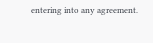entering into any agreement.